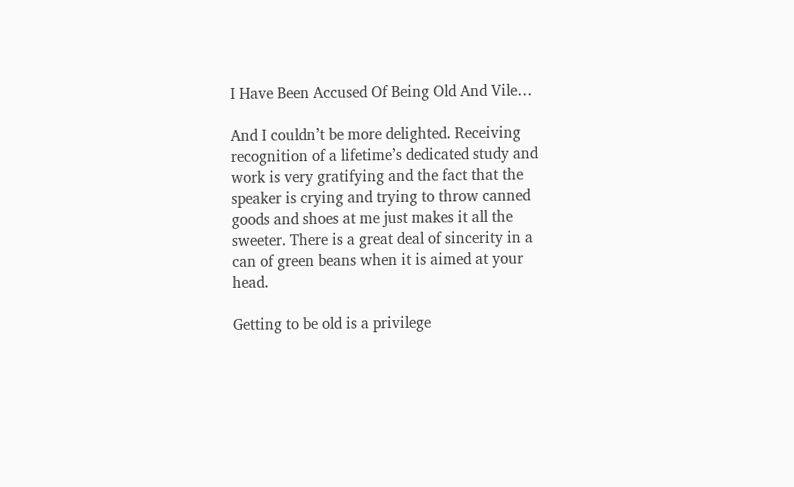I Have Been Accused Of Being Old And Vile…

And I couldn’t be more delighted. Receiving recognition of a lifetime’s dedicated study and work is very gratifying and the fact that the speaker is crying and trying to throw canned goods and shoes at me just makes it all the sweeter. There is a great deal of sincerity in a can of green beans when it is aimed at your head.

Getting to be old is a privilege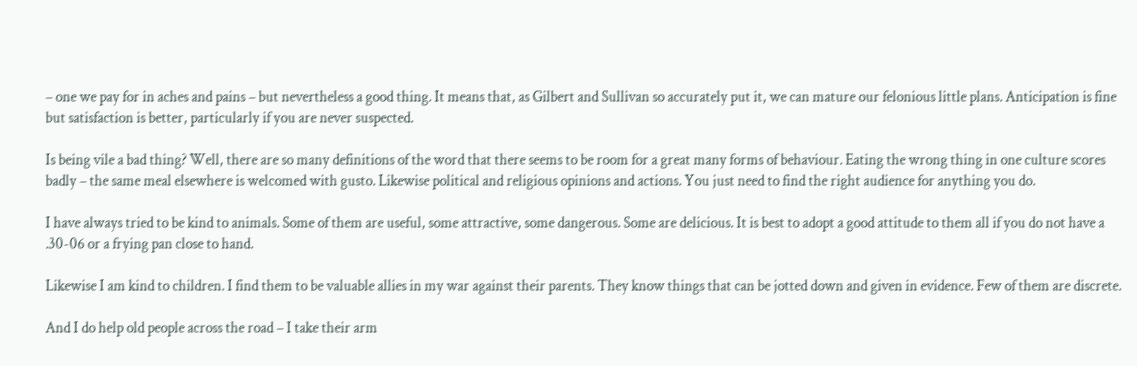– one we pay for in aches and pains – but nevertheless a good thing. It means that, as Gilbert and Sullivan so accurately put it, we can mature our felonious little plans. Anticipation is fine but satisfaction is better, particularly if you are never suspected.

Is being vile a bad thing? Well, there are so many definitions of the word that there seems to be room for a great many forms of behaviour. Eating the wrong thing in one culture scores badly – the same meal elsewhere is welcomed with gusto. Likewise political and religious opinions and actions. You just need to find the right audience for anything you do.

I have always tried to be kind to animals. Some of them are useful, some attractive, some dangerous. Some are delicious. It is best to adopt a good attitude to them all if you do not have a .30-06 or a frying pan close to hand.

Likewise I am kind to children. I find them to be valuable allies in my war against their parents. They know things that can be jotted down and given in evidence. Few of them are discrete.

And I do help old people across the road – I take their arm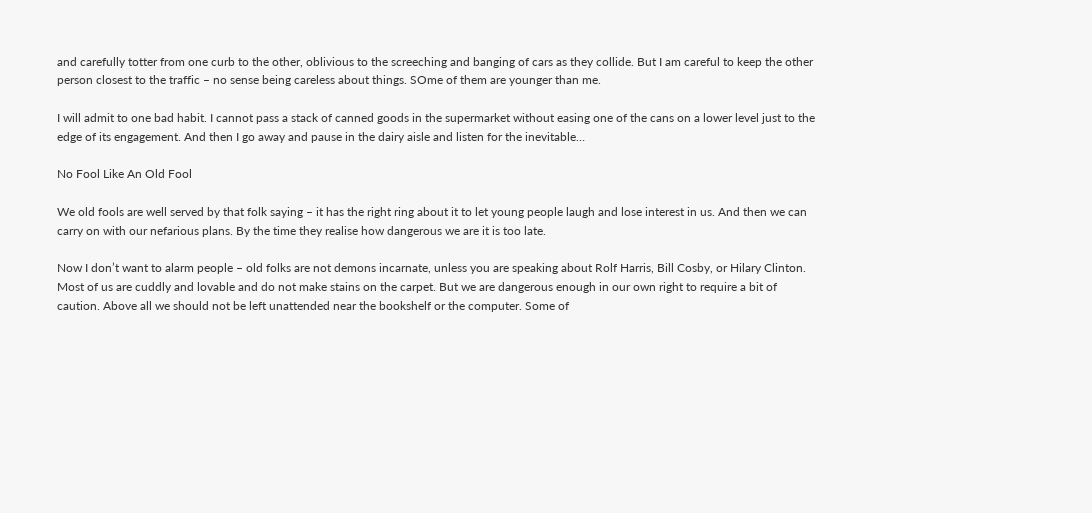and carefully totter from one curb to the other, oblivious to the screeching and banging of cars as they collide. But I am careful to keep the other person closest to the traffic – no sense being careless about things. SOme of them are younger than me.

I will admit to one bad habit. I cannot pass a stack of canned goods in the supermarket without easing one of the cans on a lower level just to the edge of its engagement. And then I go away and pause in the dairy aisle and listen for the inevitable…

No Fool Like An Old Fool

We old fools are well served by that folk saying – it has the right ring about it to let young people laugh and lose interest in us. And then we can carry on with our nefarious plans. By the time they realise how dangerous we are it is too late.

Now I don’t want to alarm people – old folks are not demons incarnate, unless you are speaking about Rolf Harris, Bill Cosby, or Hilary Clinton. Most of us are cuddly and lovable and do not make stains on the carpet. But we are dangerous enough in our own right to require a bit of caution. Above all we should not be left unattended near the bookshelf or the computer. Some of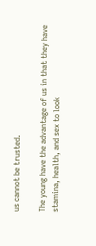us cannot be trusted.

The young have the advantage of us in that they have stamina, health, and sex to look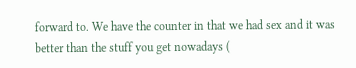forward to. We have the counter in that we had sex and it was better than the stuff you get nowadays (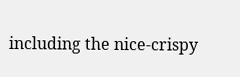including the nice-crispy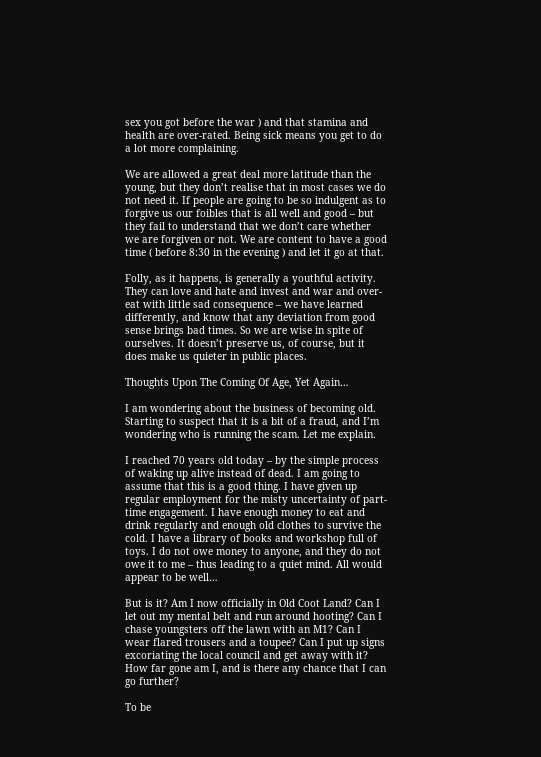sex you got before the war ) and that stamina and health are over-rated. Being sick means you get to do a lot more complaining.

We are allowed a great deal more latitude than the young, but they don’t realise that in most cases we do not need it. If people are going to be so indulgent as to forgive us our foibles that is all well and good – but they fail to understand that we don’t care whether we are forgiven or not. We are content to have a good time ( before 8:30 in the evening ) and let it go at that.

Folly, as it happens, is generally a youthful activity. They can love and hate and invest and war and over-eat with little sad consequence – we have learned differently, and know that any deviation from good sense brings bad times. So we are wise in spite of ourselves. It doesn’t preserve us, of course, but it does make us quieter in public places.

Thoughts Upon The Coming Of Age, Yet Again…

I am wondering about the business of becoming old. Starting to suspect that it is a bit of a fraud, and I’m wondering who is running the scam. Let me explain.

I reached 70 years old today – by the simple process of waking up alive instead of dead. I am going to assume that this is a good thing. I have given up regular employment for the misty uncertainty of part-time engagement. I have enough money to eat and drink regularly and enough old clothes to survive the cold. I have a library of books and workshop full of toys. I do not owe money to anyone, and they do not owe it to me – thus leading to a quiet mind. All would appear to be well…

But is it? Am I now officially in Old Coot Land? Can I let out my mental belt and run around hooting? Can I chase youngsters off the lawn with an M1? Can I wear flared trousers and a toupee? Can I put up signs excoriating the local council and get away with it? How far gone am I, and is there any chance that I can go further?

To be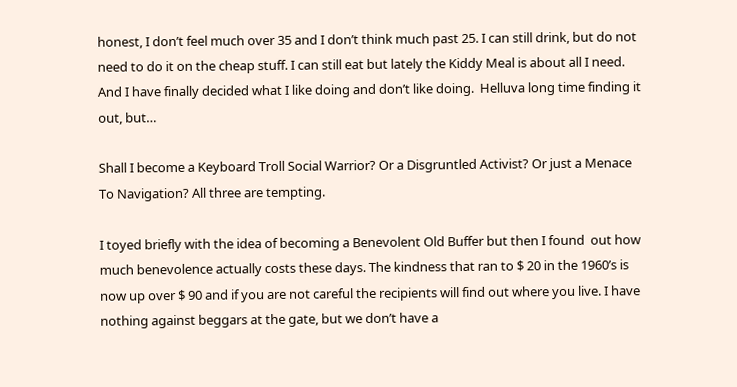honest, I don’t feel much over 35 and I don’t think much past 25. I can still drink, but do not need to do it on the cheap stuff. I can still eat but lately the Kiddy Meal is about all I need. And I have finally decided what I like doing and don’t like doing.  Helluva long time finding it out, but…

Shall I become a Keyboard Troll Social Warrior? Or a Disgruntled Activist? Or just a Menace To Navigation? All three are tempting.

I toyed briefly with the idea of becoming a Benevolent Old Buffer but then I found  out how much benevolence actually costs these days. The kindness that ran to $ 20 in the 1960’s is now up over $ 90 and if you are not careful the recipients will find out where you live. I have nothing against beggars at the gate, but we don’t have a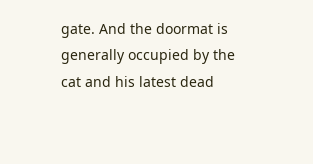gate. And the doormat is generally occupied by the cat and his latest dead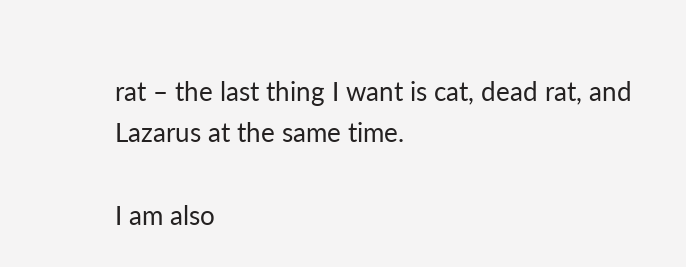rat – the last thing I want is cat, dead rat, and Lazarus at the same time.

I am also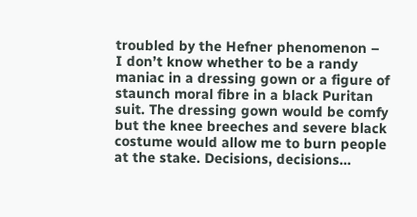troubled by the Hefner phenomenon – I don’t know whether to be a randy maniac in a dressing gown or a figure of staunch moral fibre in a black Puritan suit. The dressing gown would be comfy but the knee breeches and severe black costume would allow me to burn people at the stake. Decisions, decisions…